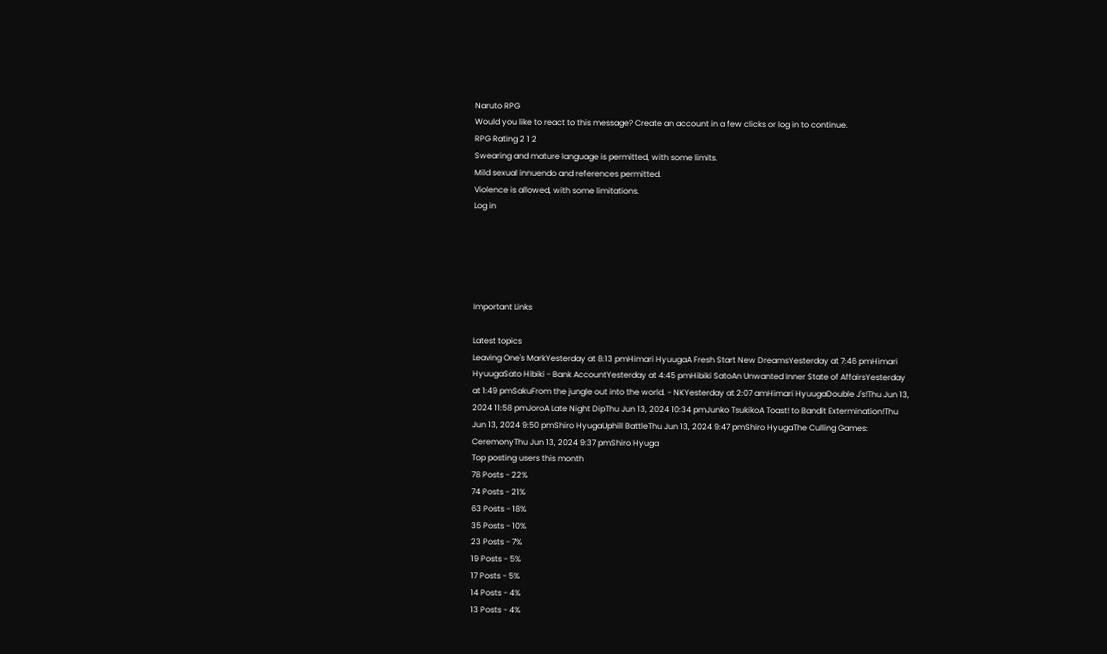Naruto RPG
Would you like to react to this message? Create an account in a few clicks or log in to continue.
RPG Rating 2 1 2
Swearing and mature language is permitted, with some limits.
Mild sexual innuendo and references permitted.
Violence is allowed, with some limitations.
Log in





Important Links

Latest topics
Leaving One's MarkYesterday at 8:13 pmHimari HyuugaA Fresh Start New DreamsYesterday at 7:46 pmHimari HyuugaSato Hibiki - Bank AccountYesterday at 4:45 pmHibiki SatoAn Unwanted Inner State of AffairsYesterday at 1:49 pmSakuFrom the jungle out into the world. - NKYesterday at 2:07 amHimari HyuugaDouble J's!Thu Jun 13, 2024 11:58 pmJoroA Late Night DipThu Jun 13, 2024 10:34 pmJunko TsukikoA Toast! to Bandit Extermination!Thu Jun 13, 2024 9:50 pmShiro HyugaUphill BattleThu Jun 13, 2024 9:47 pmShiro HyugaThe Culling Games: CeremonyThu Jun 13, 2024 9:37 pmShiro Hyuga
Top posting users this month
78 Posts - 22%
74 Posts - 21%
63 Posts - 18%
35 Posts - 10%
23 Posts - 7%
19 Posts - 5%
17 Posts - 5%
14 Posts - 4%
13 Posts - 4%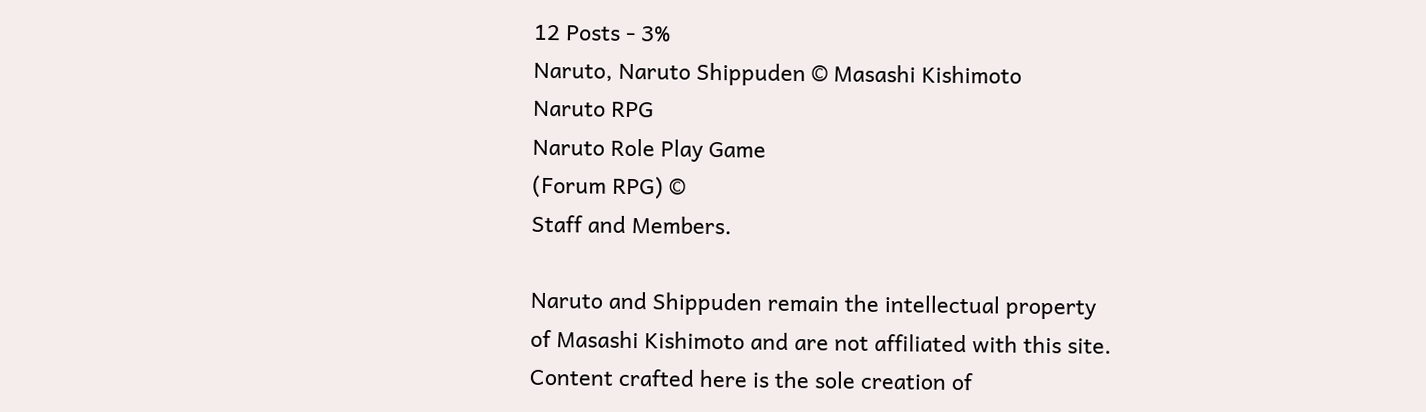12 Posts - 3%
Naruto, Naruto Shippuden © Masashi Kishimoto
Naruto RPG
Naruto Role Play Game
(Forum RPG) ©
Staff and Members.

Naruto and Shippuden remain the intellectual property of Masashi Kishimoto and are not affiliated with this site. Content crafted here is the sole creation of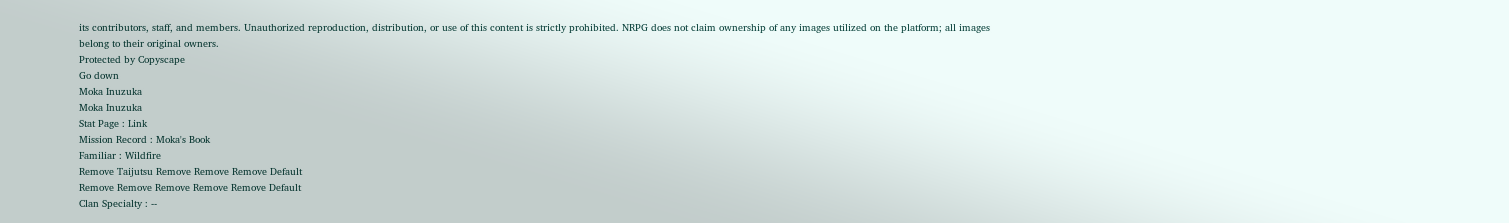its contributors, staff, and members. Unauthorized reproduction, distribution, or use of this content is strictly prohibited. NRPG does not claim ownership of any images utilized on the platform; all images belong to their original owners.
Protected by Copyscape
Go down
Moka Inuzuka
Moka Inuzuka
Stat Page : Link
Mission Record : Moka's Book
Familiar : Wildfire
Remove Taijutsu Remove Remove Remove Default
Remove Remove Remove Remove Remove Default
Clan Specialty : --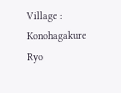Village : Konohagakure
Ryo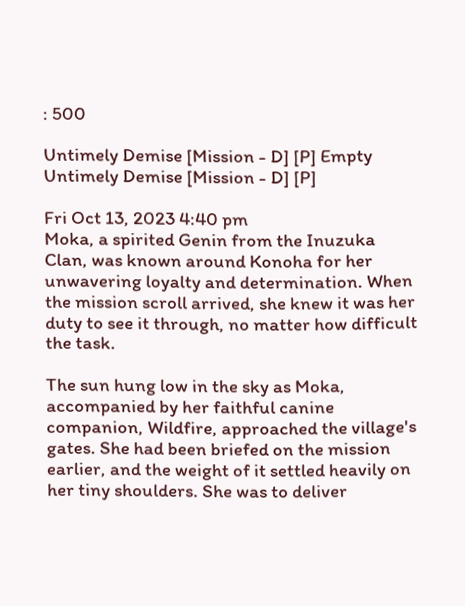: 500

Untimely Demise [Mission - D] [P] Empty Untimely Demise [Mission - D] [P]

Fri Oct 13, 2023 4:40 pm
Moka, a spirited Genin from the Inuzuka Clan, was known around Konoha for her unwavering loyalty and determination. When the mission scroll arrived, she knew it was her duty to see it through, no matter how difficult the task.

The sun hung low in the sky as Moka, accompanied by her faithful canine companion, Wildfire, approached the village's gates. She had been briefed on the mission earlier, and the weight of it settled heavily on her tiny shoulders. She was to deliver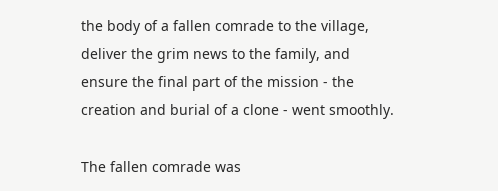the body of a fallen comrade to the village, deliver the grim news to the family, and ensure the final part of the mission - the creation and burial of a clone - went smoothly.

The fallen comrade was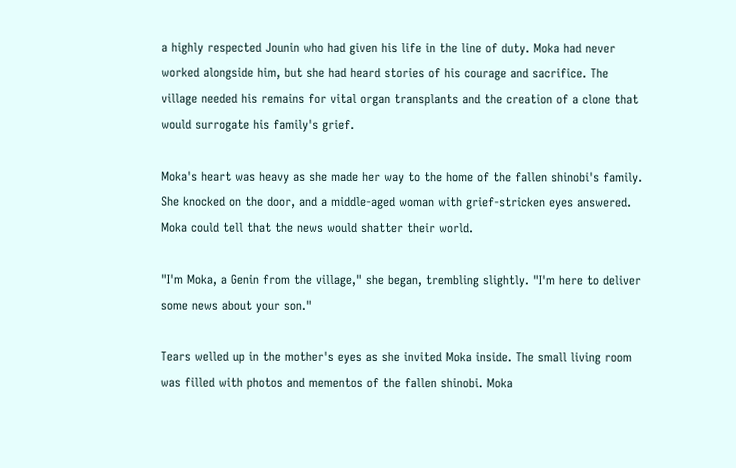a highly respected Jounin who had given his life in the line of duty. Moka had never worked alongside him, but she had heard stories of his courage and sacrifice. The village needed his remains for vital organ transplants and the creation of a clone that would surrogate his family's grief.

Moka's heart was heavy as she made her way to the home of the fallen shinobi's family. She knocked on the door, and a middle-aged woman with grief-stricken eyes answered. Moka could tell that the news would shatter their world.

"I'm Moka, a Genin from the village," she began, trembling slightly. "I'm here to deliver some news about your son."

Tears welled up in the mother's eyes as she invited Moka inside. The small living room was filled with photos and mementos of the fallen shinobi. Moka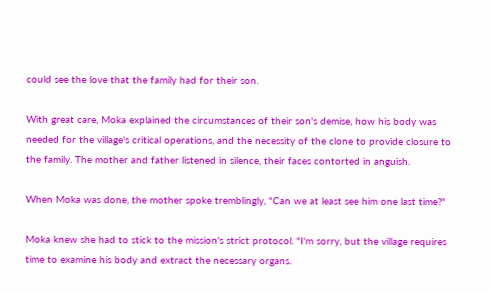could see the love that the family had for their son.

With great care, Moka explained the circumstances of their son's demise, how his body was needed for the village's critical operations, and the necessity of the clone to provide closure to the family. The mother and father listened in silence, their faces contorted in anguish.

When Moka was done, the mother spoke tremblingly, "Can we at least see him one last time?"

Moka knew she had to stick to the mission's strict protocol. "I'm sorry, but the village requires time to examine his body and extract the necessary organs.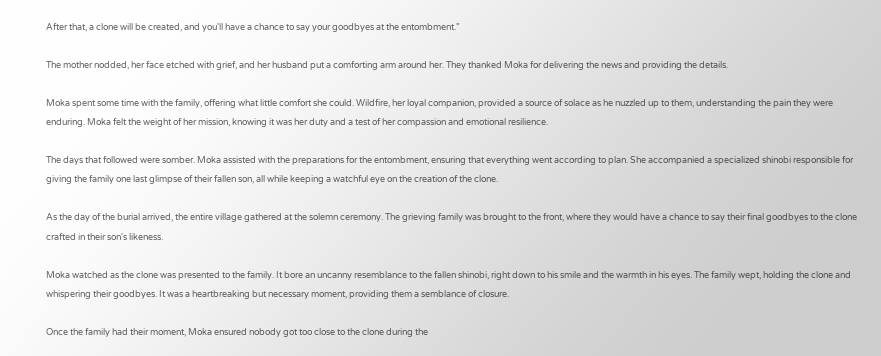After that, a clone will be created, and you'll have a chance to say your goodbyes at the entombment."

The mother nodded, her face etched with grief, and her husband put a comforting arm around her. They thanked Moka for delivering the news and providing the details.

Moka spent some time with the family, offering what little comfort she could. Wildfire, her loyal companion, provided a source of solace as he nuzzled up to them, understanding the pain they were enduring. Moka felt the weight of her mission, knowing it was her duty and a test of her compassion and emotional resilience.

The days that followed were somber. Moka assisted with the preparations for the entombment, ensuring that everything went according to plan. She accompanied a specialized shinobi responsible for giving the family one last glimpse of their fallen son, all while keeping a watchful eye on the creation of the clone.

As the day of the burial arrived, the entire village gathered at the solemn ceremony. The grieving family was brought to the front, where they would have a chance to say their final goodbyes to the clone crafted in their son's likeness.

Moka watched as the clone was presented to the family. It bore an uncanny resemblance to the fallen shinobi, right down to his smile and the warmth in his eyes. The family wept, holding the clone and whispering their goodbyes. It was a heartbreaking but necessary moment, providing them a semblance of closure.

Once the family had their moment, Moka ensured nobody got too close to the clone during the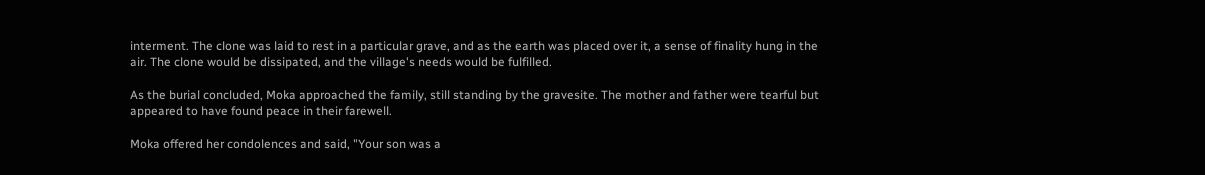interment. The clone was laid to rest in a particular grave, and as the earth was placed over it, a sense of finality hung in the air. The clone would be dissipated, and the village's needs would be fulfilled.

As the burial concluded, Moka approached the family, still standing by the gravesite. The mother and father were tearful but appeared to have found peace in their farewell.

Moka offered her condolences and said, "Your son was a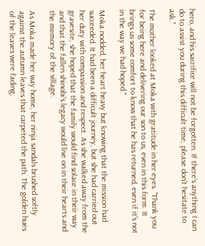hero, and his sacrifice will not be forgotten. If there's anything I can do to assist you during this difficult time, please don't hesitate to ask."

The mother looked at Moka with gratitude in her eyes. "Thank you for being here and delivering our son to us, even in this form. It brings us some comfort to know that he has returned, even if it's not in the way we had hoped."

Moka nodded, her heart heavy but knowing that the mission had succeeded. It had been a difficult journey, but she had carried out her duty with compassion and respect. As she walked away from the gravesite, she hoped that the family would find solace in their way and that the fallen shinobi's legacy would live on in their hearts and the memory of the village.

As Moka made her way home, her ninja sandals brushed softly against the autumn leaves that carpeted the path. The golden hues of the leaves were fading,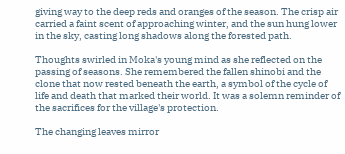giving way to the deep reds and oranges of the season. The crisp air carried a faint scent of approaching winter, and the sun hung lower in the sky, casting long shadows along the forested path.

Thoughts swirled in Moka's young mind as she reflected on the passing of seasons. She remembered the fallen shinobi and the clone that now rested beneath the earth, a symbol of the cycle of life and death that marked their world. It was a solemn reminder of the sacrifices for the village's protection.

The changing leaves mirror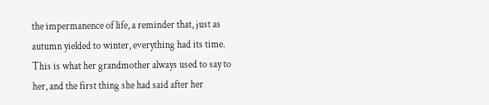the impermanence of life, a reminder that, just as autumn yielded to winter, everything had its time. This is what her grandmother always used to say to her, and the first thing she had said after her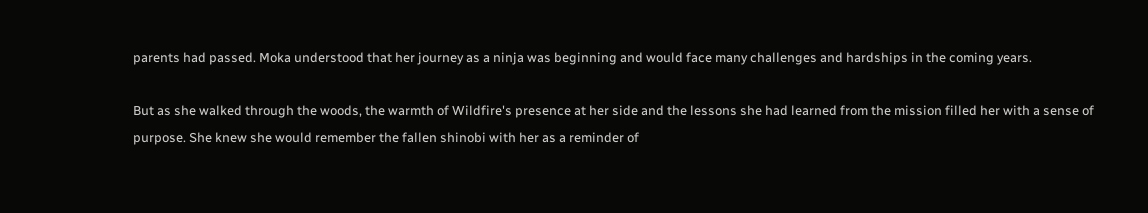parents had passed. Moka understood that her journey as a ninja was beginning and would face many challenges and hardships in the coming years.

But as she walked through the woods, the warmth of Wildfire's presence at her side and the lessons she had learned from the mission filled her with a sense of purpose. She knew she would remember the fallen shinobi with her as a reminder of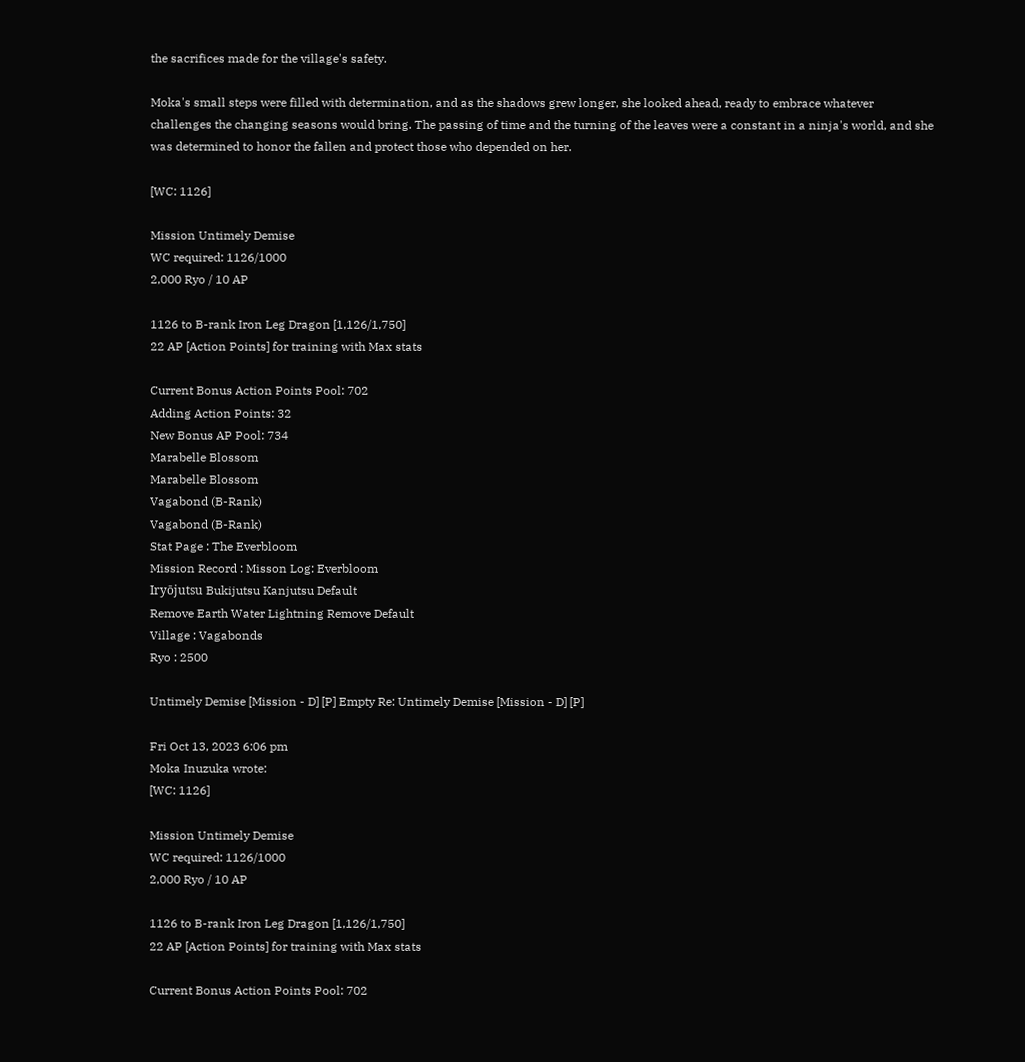the sacrifices made for the village's safety.

Moka's small steps were filled with determination, and as the shadows grew longer, she looked ahead, ready to embrace whatever challenges the changing seasons would bring. The passing of time and the turning of the leaves were a constant in a ninja's world, and she was determined to honor the fallen and protect those who depended on her.

[WC: 1126]

Mission Untimely Demise
WC required: 1126/1000
2,000 Ryo / 10 AP

1126 to B-rank Iron Leg Dragon [1,126/1,750]
22 AP [Action Points] for training with Max stats

Current Bonus Action Points Pool: 702
Adding Action Points: 32
New Bonus AP Pool: 734
Marabelle Blossom
Marabelle Blossom
Vagabond (B-Rank)
Vagabond (B-Rank)
Stat Page : The Everbloom
Mission Record : Misson Log: Everbloom
Iryōjutsu Bukijutsu Kanjutsu Default
Remove Earth Water Lightning Remove Default
Village : Vagabonds
Ryo : 2500

Untimely Demise [Mission - D] [P] Empty Re: Untimely Demise [Mission - D] [P]

Fri Oct 13, 2023 6:06 pm
Moka Inuzuka wrote:
[WC: 1126]

Mission Untimely Demise
WC required: 1126/1000
2,000 Ryo / 10 AP

1126 to B-rank Iron Leg Dragon [1,126/1,750]
22 AP [Action Points] for training with Max stats

Current Bonus Action Points Pool: 702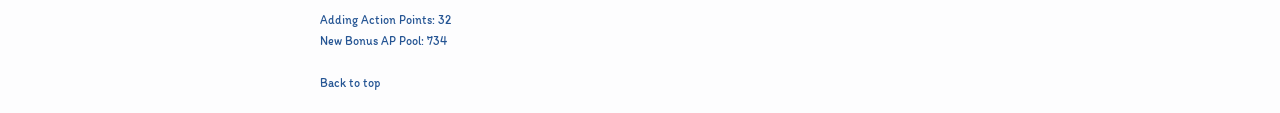Adding Action Points: 32
New Bonus AP Pool: 734

Back to top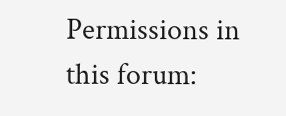Permissions in this forum: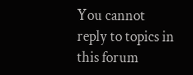You cannot reply to topics in this forum